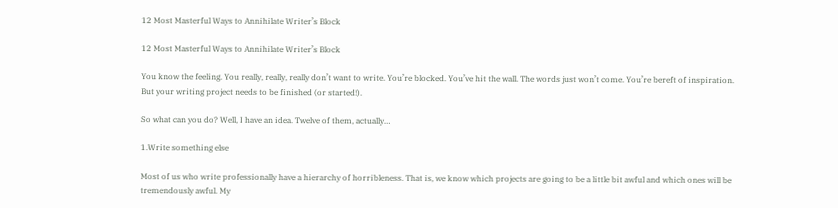12 Most Masterful Ways to Annihilate Writer’s Block

12 Most Masterful Ways to Annihilate Writer’s Block

You know the feeling. You really, really, really don’t want to write. You’re blocked. You’ve hit the wall. The words just won’t come. You’re bereft of inspiration. But your writing project needs to be finished (or started!).

So what can you do? Well, I have an idea. Twelve of them, actually…

1.Write something else

Most of us who write professionally have a hierarchy of horribleness. That is, we know which projects are going to be a little bit awful and which ones will be tremendously awful. My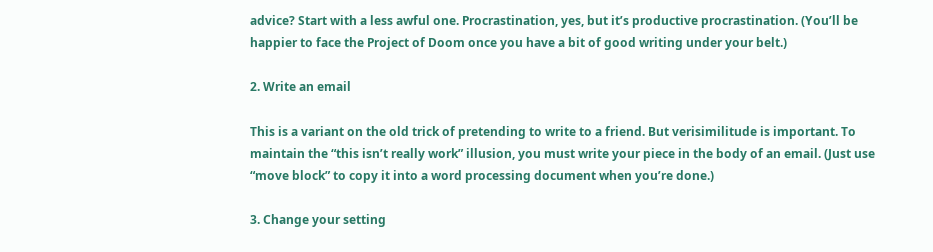advice? Start with a less awful one. Procrastination, yes, but it’s productive procrastination. (You’ll be happier to face the Project of Doom once you have a bit of good writing under your belt.)

2. Write an email

This is a variant on the old trick of pretending to write to a friend. But verisimilitude is important. To maintain the “this isn’t really work” illusion, you must write your piece in the body of an email. (Just use “move block” to copy it into a word processing document when you’re done.)

3. Change your setting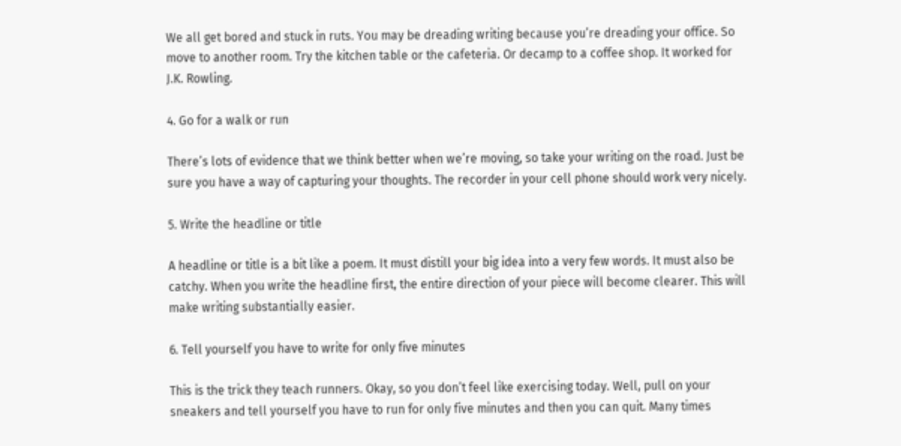We all get bored and stuck in ruts. You may be dreading writing because you’re dreading your office. So move to another room. Try the kitchen table or the cafeteria. Or decamp to a coffee shop. It worked for J.K. Rowling.

4. Go for a walk or run

There’s lots of evidence that we think better when we’re moving, so take your writing on the road. Just be sure you have a way of capturing your thoughts. The recorder in your cell phone should work very nicely.

5. Write the headline or title

A headline or title is a bit like a poem. It must distill your big idea into a very few words. It must also be catchy. When you write the headline first, the entire direction of your piece will become clearer. This will make writing substantially easier.

6. Tell yourself you have to write for only five minutes

This is the trick they teach runners. Okay, so you don’t feel like exercising today. Well, pull on your sneakers and tell yourself you have to run for only five minutes and then you can quit. Many times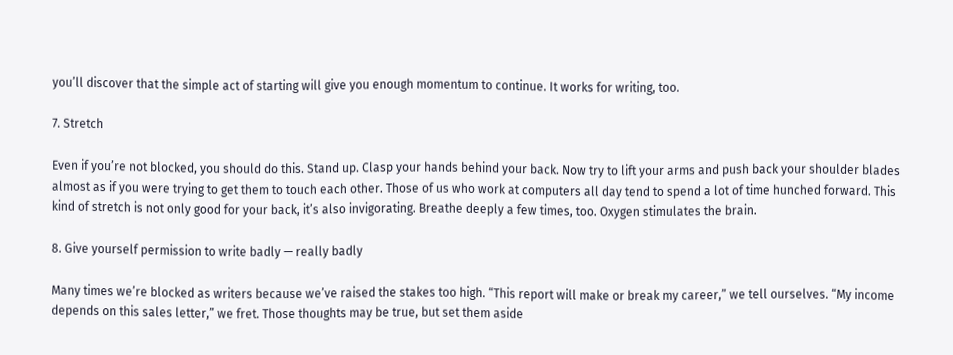you’ll discover that the simple act of starting will give you enough momentum to continue. It works for writing, too.

7. Stretch

Even if you’re not blocked, you should do this. Stand up. Clasp your hands behind your back. Now try to lift your arms and push back your shoulder blades almost as if you were trying to get them to touch each other. Those of us who work at computers all day tend to spend a lot of time hunched forward. This kind of stretch is not only good for your back, it’s also invigorating. Breathe deeply a few times, too. Oxygen stimulates the brain.

8. Give yourself permission to write badly — really badly

Many times we’re blocked as writers because we’ve raised the stakes too high. “This report will make or break my career,” we tell ourselves. “My income depends on this sales letter,” we fret. Those thoughts may be true, but set them aside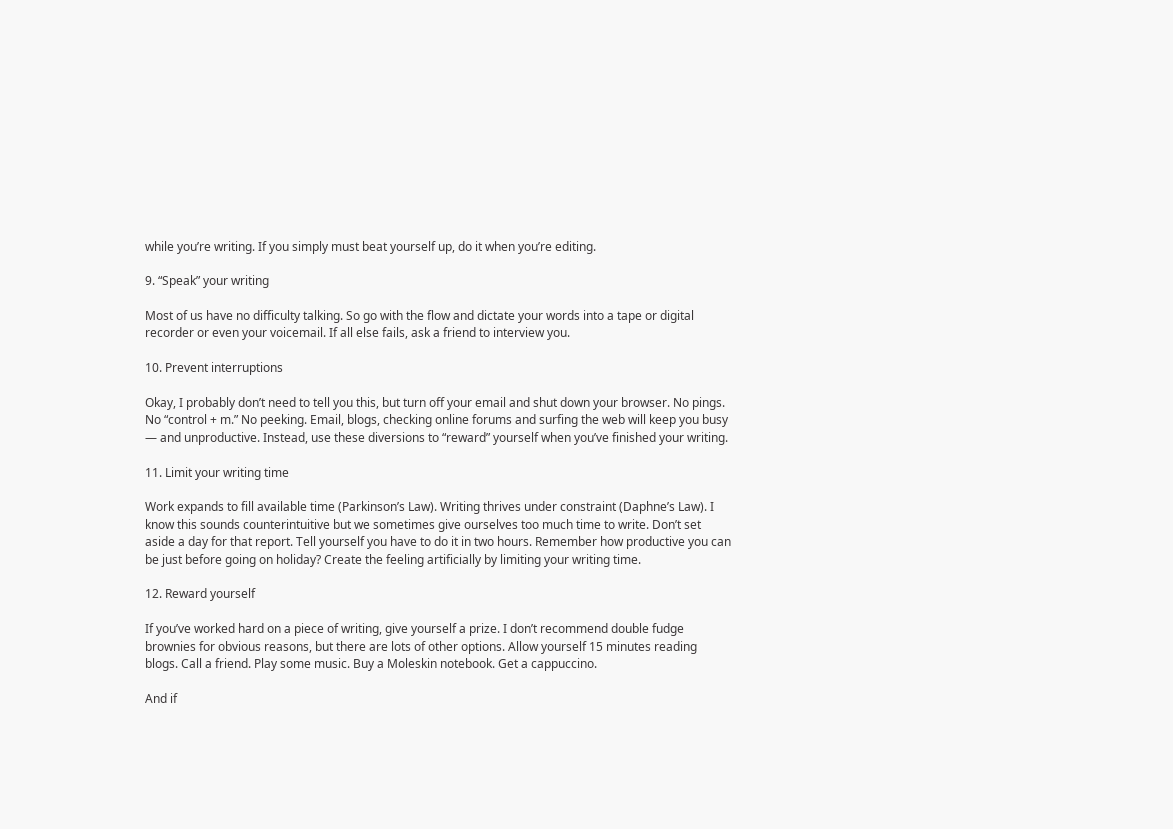while you’re writing. If you simply must beat yourself up, do it when you’re editing.

9. “Speak” your writing

Most of us have no difficulty talking. So go with the flow and dictate your words into a tape or digital recorder or even your voicemail. If all else fails, ask a friend to interview you.

10. Prevent interruptions

Okay, I probably don’t need to tell you this, but turn off your email and shut down your browser. No pings. No “control + m.” No peeking. Email, blogs, checking online forums and surfing the web will keep you busy — and unproductive. Instead, use these diversions to “reward” yourself when you’ve finished your writing.

11. Limit your writing time

Work expands to fill available time (Parkinson’s Law). Writing thrives under constraint (Daphne’s Law). I know this sounds counterintuitive but we sometimes give ourselves too much time to write. Don’t set aside a day for that report. Tell yourself you have to do it in two hours. Remember how productive you can be just before going on holiday? Create the feeling artificially by limiting your writing time.

12. Reward yourself

If you’ve worked hard on a piece of writing, give yourself a prize. I don’t recommend double fudge brownies for obvious reasons, but there are lots of other options. Allow yourself 15 minutes reading blogs. Call a friend. Play some music. Buy a Moleskin notebook. Get a cappuccino.

And if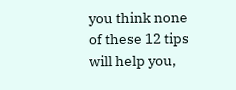you think none of these 12 tips will help you,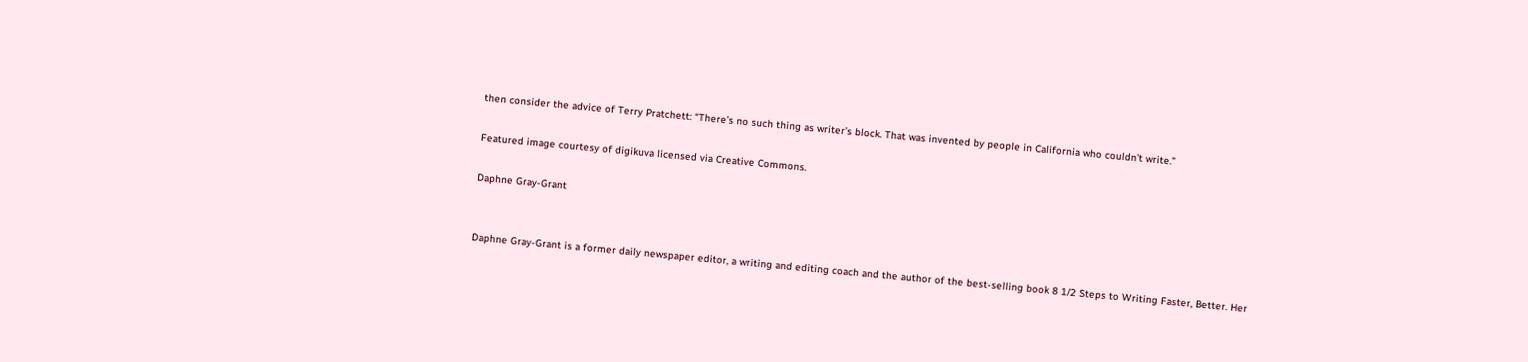then consider the advice of Terry Pratchett: “There’s no such thing as writer’s block. That was invented by people in California who couldn’t write.”

Featured image courtesy of digikuva licensed via Creative Commons.

Daphne Gray-Grant


Daphne Gray-Grant is a former daily newspaper editor, a writing and editing coach and the author of the best-selling book 8 1/2 Steps to Writing Faster, Better. Her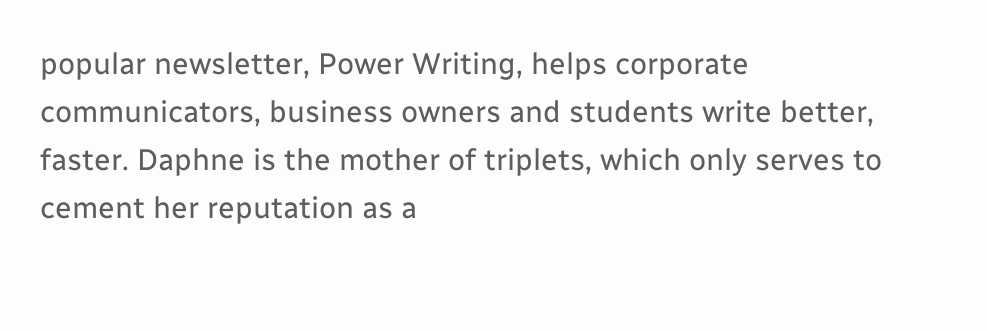popular newsletter, Power Writing, helps corporate communicators, business owners and students write better, faster. Daphne is the mother of triplets, which only serves to cement her reputation as a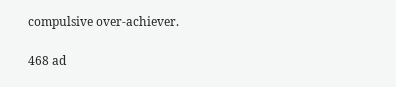compulsive over-achiever.

468 ad